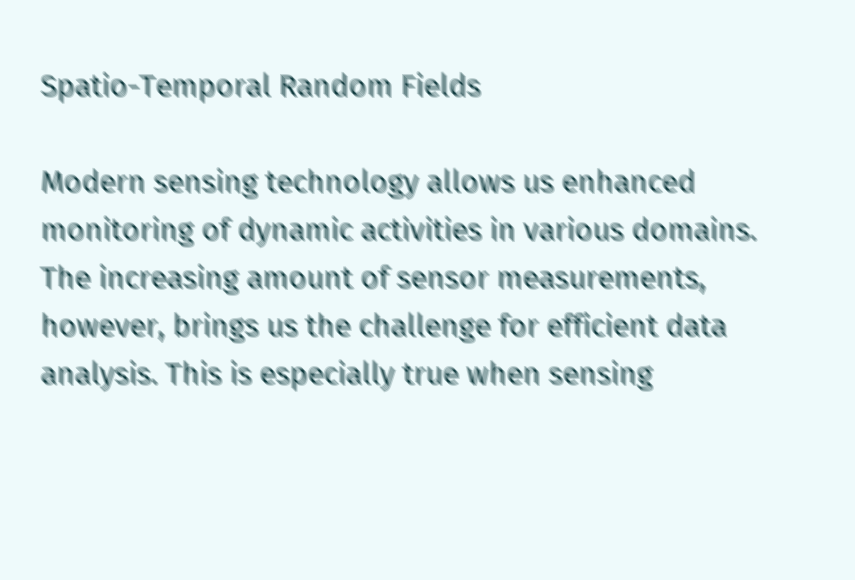Spatio-Temporal Random Fields

Modern sensing technology allows us enhanced monitoring of dynamic activities in various domains. The increasing amount of sensor measurements, however, brings us the challenge for efficient data analysis. This is especially true when sensing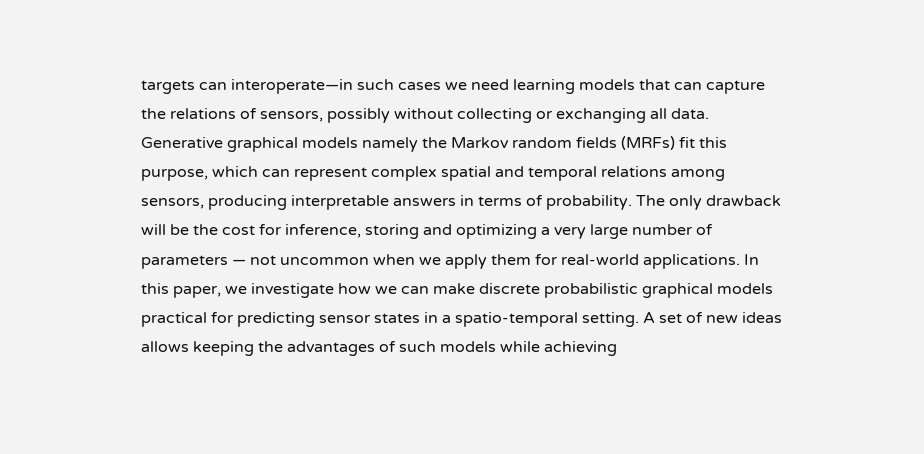targets can interoperate—in such cases we need learning models that can capture the relations of sensors, possibly without collecting or exchanging all data. Generative graphical models namely the Markov random fields (MRFs) fit this purpose, which can represent complex spatial and temporal relations among sensors, producing interpretable answers in terms of probability. The only drawback will be the cost for inference, storing and optimizing a very large number of parameters — not uncommon when we apply them for real-world applications. In this paper, we investigate how we can make discrete probabilistic graphical models practical for predicting sensor states in a spatio-temporal setting. A set of new ideas allows keeping the advantages of such models while achieving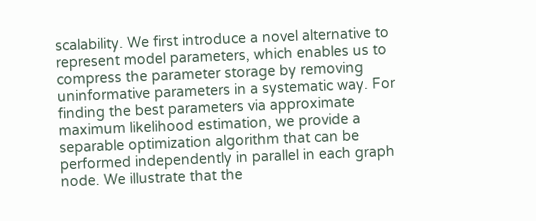scalability. We first introduce a novel alternative to represent model parameters, which enables us to compress the parameter storage by removing uninformative parameters in a systematic way. For finding the best parameters via approximate maximum likelihood estimation, we provide a separable optimization algorithm that can be performed independently in parallel in each graph node. We illustrate that the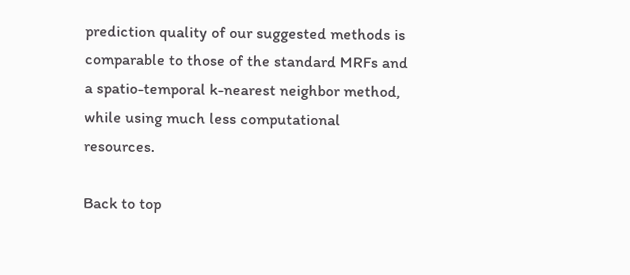prediction quality of our suggested methods is comparable to those of the standard MRFs and a spatio-temporal k-nearest neighbor method, while using much less computational resources.

Back to top